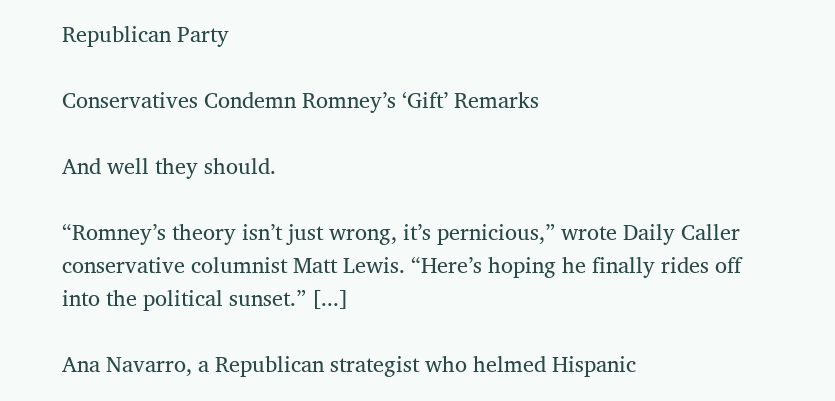Republican Party

Conservatives Condemn Romney’s ‘Gift’ Remarks

And well they should.

“Romney’s theory isn’t just wrong, it’s pernicious,” wrote Daily Caller conservative columnist Matt Lewis. “Here’s hoping he finally rides off into the political sunset.” [...]

Ana Navarro, a Republican strategist who helmed Hispanic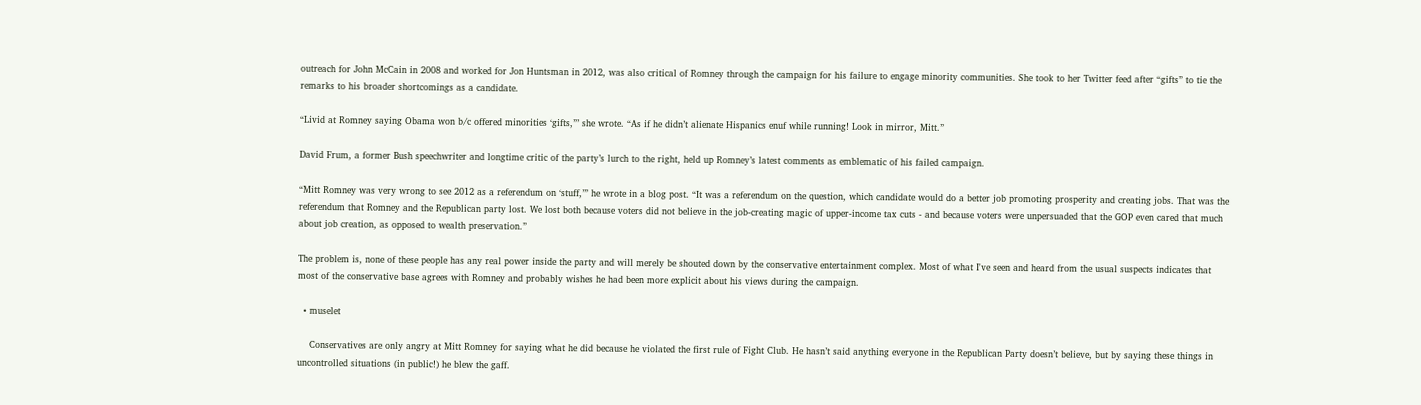outreach for John McCain in 2008 and worked for Jon Huntsman in 2012, was also critical of Romney through the campaign for his failure to engage minority communities. She took to her Twitter feed after “gifts” to tie the remarks to his broader shortcomings as a candidate.

“Livid at Romney saying Obama won b/c offered minorities ‘gifts,”’ she wrote. “As if he didn’t alienate Hispanics enuf while running! Look in mirror, Mitt.”

David Frum, a former Bush speechwriter and longtime critic of the party’s lurch to the right, held up Romney’s latest comments as emblematic of his failed campaign.

“Mitt Romney was very wrong to see 2012 as a referendum on ‘stuff,’” he wrote in a blog post. “It was a referendum on the question, which candidate would do a better job promoting prosperity and creating jobs. That was the referendum that Romney and the Republican party lost. We lost both because voters did not believe in the job-creating magic of upper-income tax cuts - and because voters were unpersuaded that the GOP even cared that much about job creation, as opposed to wealth preservation.”

The problem is, none of these people has any real power inside the party and will merely be shouted down by the conservative entertainment complex. Most of what I've seen and heard from the usual suspects indicates that most of the conservative base agrees with Romney and probably wishes he had been more explicit about his views during the campaign.

  • muselet

    Conservatives are only angry at Mitt Romney for saying what he did because he violated the first rule of Fight Club. He hasn’t said anything everyone in the Republican Party doesn’t believe, but by saying these things in uncontrolled situations (in public!) he blew the gaff.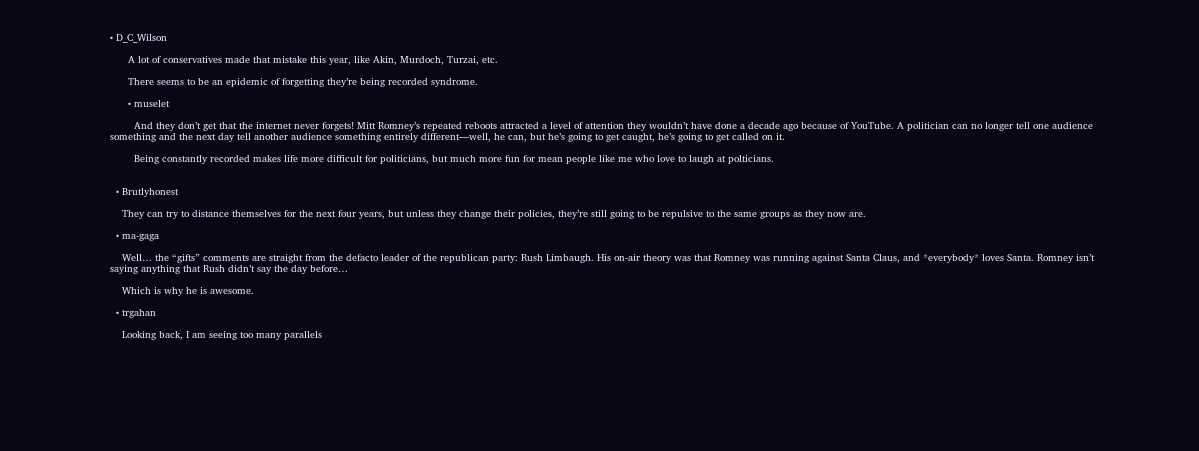• D_C_Wilson

      A lot of conservatives made that mistake this year, like Akin, Murdoch, Turzai, etc.

      There seems to be an epidemic of forgetting they’re being recorded syndrome.

      • muselet

        And they don’t get that the internet never forgets! Mitt Romney’s repeated reboots attracted a level of attention they wouldn’t have done a decade ago because of YouTube. A politician can no longer tell one audience something and the next day tell another audience something entirely different—well, he can, but he’s going to get caught, he’s going to get called on it.

        Being constantly recorded makes life more difficult for politicians, but much more fun for mean people like me who love to laugh at polticians.


  • Brutlyhonest

    They can try to distance themselves for the next four years, but unless they change their policies, they’re still going to be repulsive to the same groups as they now are.

  • ma-gaga

    Well… the “gifts” comments are straight from the defacto leader of the republican party: Rush Limbaugh. His on-air theory was that Romney was running against Santa Claus, and *everybody* loves Santa. Romney isn’t saying anything that Rush didn’t say the day before…

    Which is why he is awesome.

  • trgahan

    Looking back, I am seeing too many parallels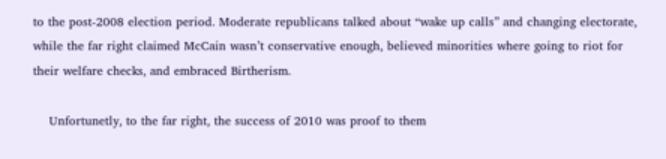to the post-2008 election period. Moderate republicans talked about “wake up calls” and changing electorate, while the far right claimed McCain wasn’t conservative enough, believed minorities where going to riot for their welfare checks, and embraced Birtherism.

    Unfortunetly, to the far right, the success of 2010 was proof to them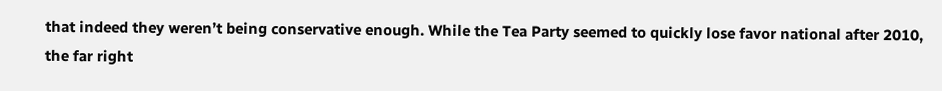that indeed they weren’t being conservative enough. While the Tea Party seemed to quickly lose favor national after 2010, the far right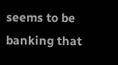seems to be banking that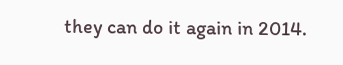they can do it again in 2014.